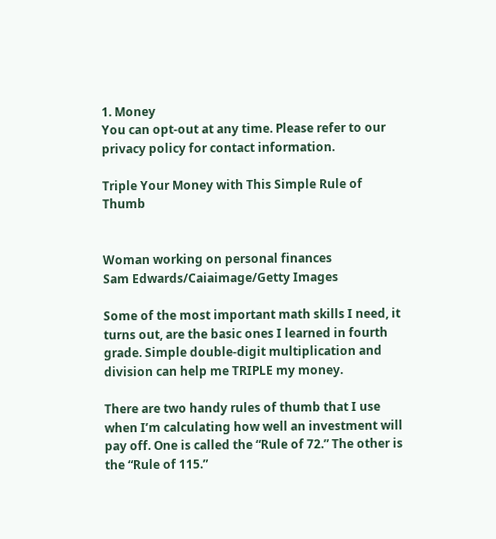1. Money
You can opt-out at any time. Please refer to our privacy policy for contact information.

Triple Your Money with This Simple Rule of Thumb


Woman working on personal finances
Sam Edwards/Caiaimage/Getty Images

Some of the most important math skills I need, it turns out, are the basic ones I learned in fourth grade. Simple double-digit multiplication and division can help me TRIPLE my money.

There are two handy rules of thumb that I use when I’m calculating how well an investment will pay off. One is called the “Rule of 72.” The other is the “Rule of 115.”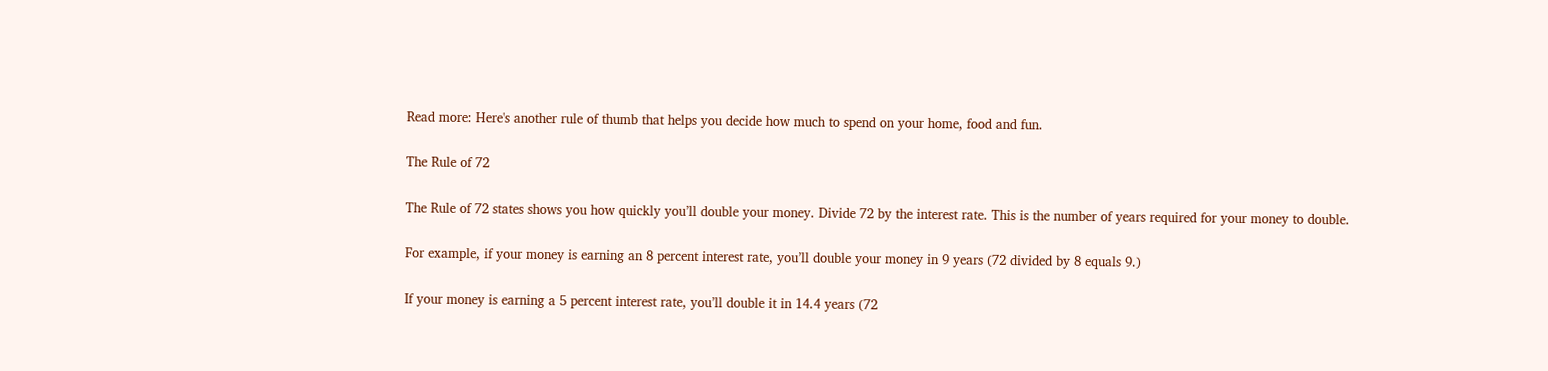Read more: Here's another rule of thumb that helps you decide how much to spend on your home, food and fun.

The Rule of 72

The Rule of 72 states shows you how quickly you’ll double your money. Divide 72 by the interest rate. This is the number of years required for your money to double.

For example, if your money is earning an 8 percent interest rate, you’ll double your money in 9 years (72 divided by 8 equals 9.)

If your money is earning a 5 percent interest rate, you’ll double it in 14.4 years (72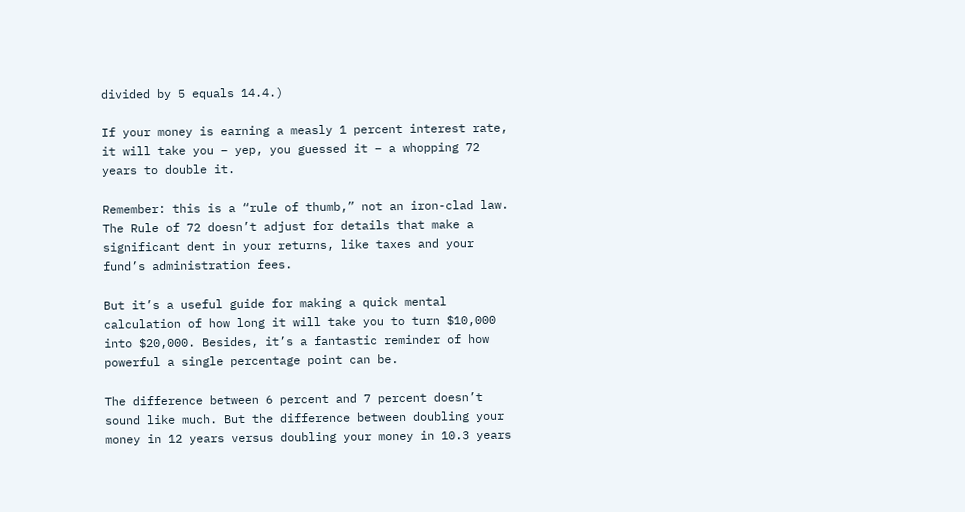divided by 5 equals 14.4.)

If your money is earning a measly 1 percent interest rate, it will take you – yep, you guessed it – a whopping 72 years to double it.

Remember: this is a “rule of thumb,” not an iron-clad law. The Rule of 72 doesn’t adjust for details that make a significant dent in your returns, like taxes and your fund’s administration fees.

But it’s a useful guide for making a quick mental calculation of how long it will take you to turn $10,000 into $20,000. Besides, it’s a fantastic reminder of how powerful a single percentage point can be.

The difference between 6 percent and 7 percent doesn’t sound like much. But the difference between doubling your money in 12 years versus doubling your money in 10.3 years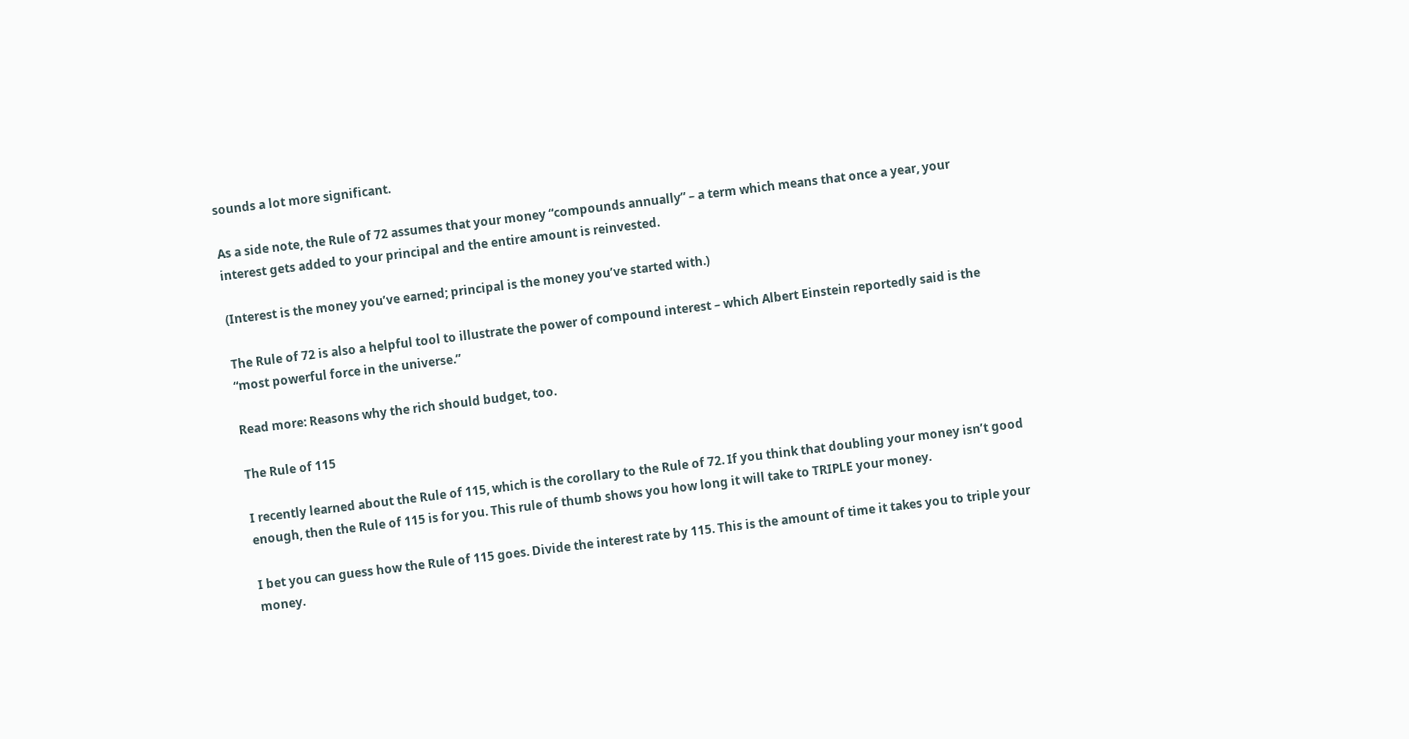sounds a lot more significant.

As a side note, the Rule of 72 assumes that your money “compounds annually” – a term which means that once a year, your interest gets added to your principal and the entire amount is reinvested.

(Interest is the money you’ve earned; principal is the money you’ve started with.)

The Rule of 72 is also a helpful tool to illustrate the power of compound interest – which Albert Einstein reportedly said is the “most powerful force in the universe.”

Read more: Reasons why the rich should budget, too.

The Rule of 115

I recently learned about the Rule of 115, which is the corollary to the Rule of 72. If you think that doubling your money isn’t good enough, then the Rule of 115 is for you. This rule of thumb shows you how long it will take to TRIPLE your money.

I bet you can guess how the Rule of 115 goes. Divide the interest rate by 115. This is the amount of time it takes you to triple your money.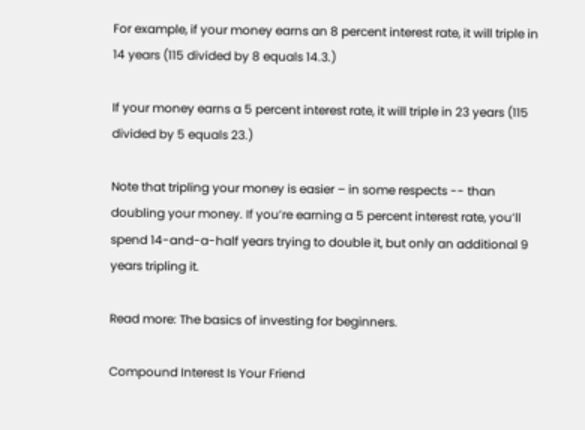For example, if your money earns an 8 percent interest rate, it will triple in 14 years (115 divided by 8 equals 14.3.)

If your money earns a 5 percent interest rate, it will triple in 23 years (115 divided by 5 equals 23.)

Note that tripling your money is easier – in some respects -- than doubling your money. If you’re earning a 5 percent interest rate, you’ll spend 14-and-a-half years trying to double it, but only an additional 9 years tripling it.

Read more: The basics of investing for beginners.

Compound Interest Is Your Friend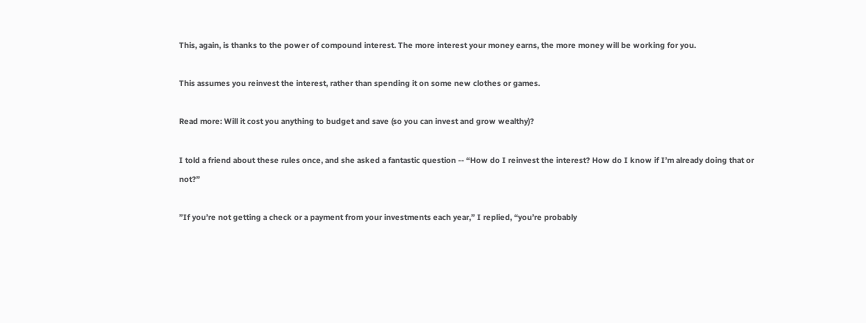This, again, is thanks to the power of compound interest. The more interest your money earns, the more money will be working for you.

This assumes you reinvest the interest, rather than spending it on some new clothes or games.

Read more: Will it cost you anything to budget and save (so you can invest and grow wealthy)?

I told a friend about these rules once, and she asked a fantastic question -- “How do I reinvest the interest? How do I know if I’m already doing that or not?”

”If you’re not getting a check or a payment from your investments each year,” I replied, “you’re probably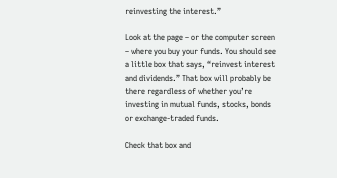reinvesting the interest.”

Look at the page – or the computer screen – where you buy your funds. You should see a little box that says, “reinvest interest and dividends.” That box will probably be there regardless of whether you’re investing in mutual funds, stocks, bonds or exchange-traded funds.

Check that box and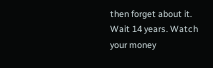then forget about it. Wait 14 years. Watch your money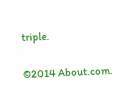triple.

©2014 About.com.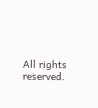All rights reserved.